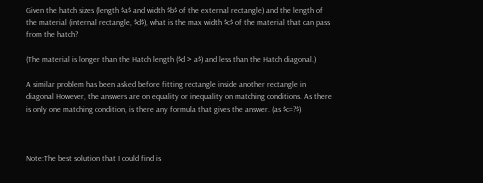Given the hatch sizes (length $a$ and width $b$ of the external rectangle) and the length of the material (internal rectangle, $d$), what is the max width $c$ of the material that can pass from the hatch?

(The material is longer than the Hatch length ($d > a$) and less than the Hatch diagonal.)

A similar problem has been asked before fitting rectangle inside another rectangle in diagonal However, the answers are on equality or inequality on matching conditions. As there is only one matching condition, is there any formula that gives the answer. (as $c=?$)



Note:The best solution that I could find is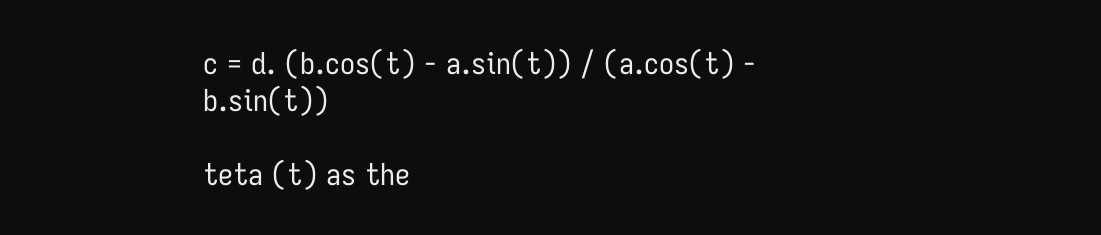c = d. (b.cos(t) - a.sin(t)) / (a.cos(t) - b.sin(t))

teta (t) as the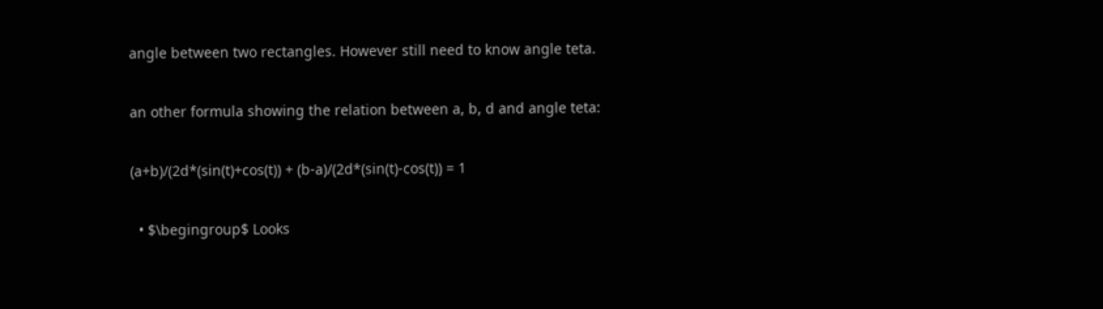angle between two rectangles. However still need to know angle teta.

an other formula showing the relation between a, b, d and angle teta:

(a+b)/(2d*(sin(t)+cos(t)) + (b-a)/(2d*(sin(t)-cos(t)) = 1

  • $\begingroup$ Looks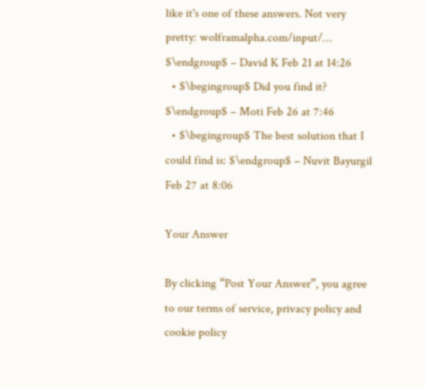like it's one of these answers. Not very pretty: wolframalpha.com/input/… $\endgroup$ – David K Feb 21 at 14:26
  • $\begingroup$ Did you find it? $\endgroup$ – Moti Feb 26 at 7:46
  • $\begingroup$ The best solution that I could find is: $\endgroup$ – Nuvit Bayurgil Feb 27 at 8:06

Your Answer

By clicking “Post Your Answer”, you agree to our terms of service, privacy policy and cookie policy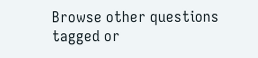Browse other questions tagged or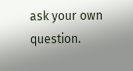ask your own question.